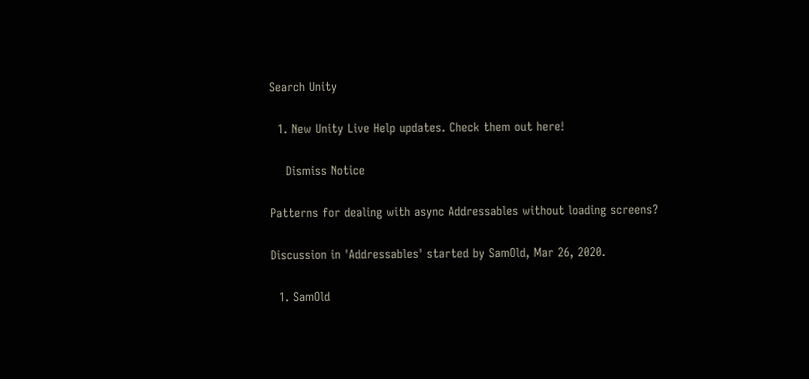Search Unity

  1. New Unity Live Help updates. Check them out here!

    Dismiss Notice

Patterns for dealing with async Addressables without loading screens?

Discussion in 'Addressables' started by SamOld, Mar 26, 2020.

  1. SamOld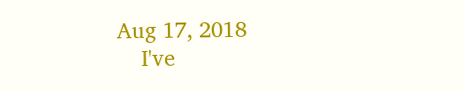Aug 17, 2018
    I've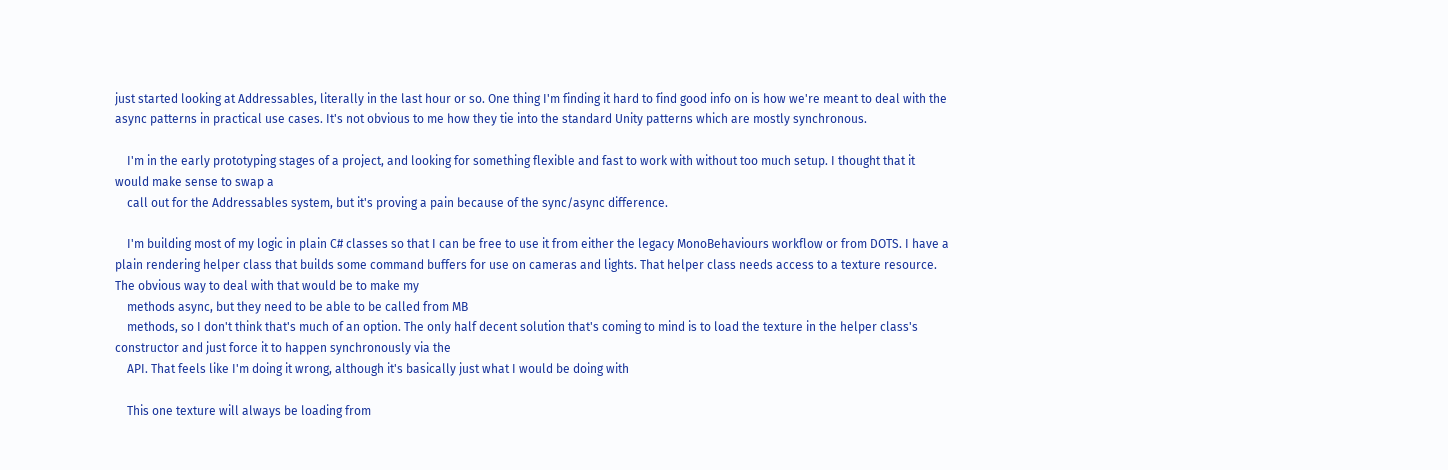just started looking at Addressables, literally in the last hour or so. One thing I'm finding it hard to find good info on is how we're meant to deal with the async patterns in practical use cases. It's not obvious to me how they tie into the standard Unity patterns which are mostly synchronous.

    I'm in the early prototyping stages of a project, and looking for something flexible and fast to work with without too much setup. I thought that it would make sense to swap a
    call out for the Addressables system, but it's proving a pain because of the sync/async difference.

    I'm building most of my logic in plain C# classes so that I can be free to use it from either the legacy MonoBehaviours workflow or from DOTS. I have a plain rendering helper class that builds some command buffers for use on cameras and lights. That helper class needs access to a texture resource. The obvious way to deal with that would be to make my
    methods async, but they need to be able to be called from MB
    methods, so I don't think that's much of an option. The only half decent solution that's coming to mind is to load the texture in the helper class's constructor and just force it to happen synchronously via the
    API. That feels like I'm doing it wrong, although it's basically just what I would be doing with

    This one texture will always be loading from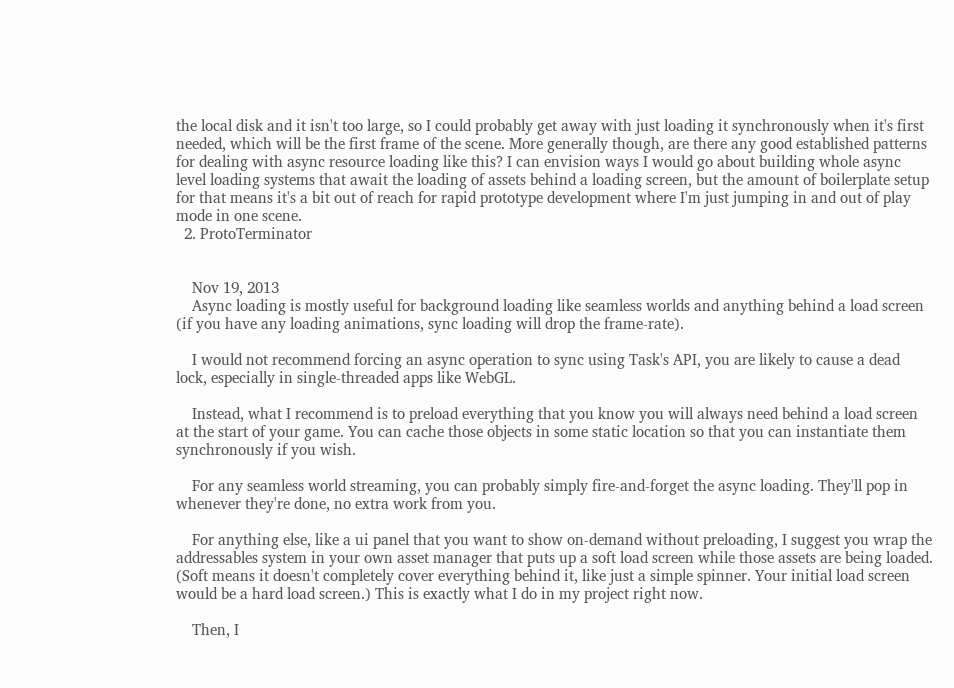the local disk and it isn't too large, so I could probably get away with just loading it synchronously when it's first needed, which will be the first frame of the scene. More generally though, are there any good established patterns for dealing with async resource loading like this? I can envision ways I would go about building whole async level loading systems that await the loading of assets behind a loading screen, but the amount of boilerplate setup for that means it's a bit out of reach for rapid prototype development where I'm just jumping in and out of play mode in one scene.
  2. ProtoTerminator


    Nov 19, 2013
    Async loading is mostly useful for background loading like seamless worlds and anything behind a load screen (if you have any loading animations, sync loading will drop the frame-rate).

    I would not recommend forcing an async operation to sync using Task's API, you are likely to cause a dead lock, especially in single-threaded apps like WebGL.

    Instead, what I recommend is to preload everything that you know you will always need behind a load screen at the start of your game. You can cache those objects in some static location so that you can instantiate them synchronously if you wish.

    For any seamless world streaming, you can probably simply fire-and-forget the async loading. They'll pop in whenever they're done, no extra work from you.

    For anything else, like a ui panel that you want to show on-demand without preloading, I suggest you wrap the addressables system in your own asset manager that puts up a soft load screen while those assets are being loaded. (Soft means it doesn't completely cover everything behind it, like just a simple spinner. Your initial load screen would be a hard load screen.) This is exactly what I do in my project right now.

    Then, I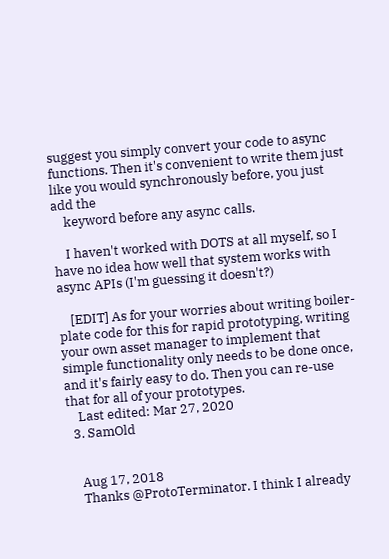suggest you simply convert your code to async functions. Then it's convenient to write them just like you would synchronously before, you just add the
    keyword before any async calls.

    I haven't worked with DOTS at all myself, so I have no idea how well that system works with async APIs (I'm guessing it doesn't?)

    [EDIT] As for your worries about writing boiler-plate code for this for rapid prototyping, writing your own asset manager to implement that simple functionality only needs to be done once, and it's fairly easy to do. Then you can re-use that for all of your prototypes.
    Last edited: Mar 27, 2020
  3. SamOld


    Aug 17, 2018
    Thanks @ProtoTerminator. I think I already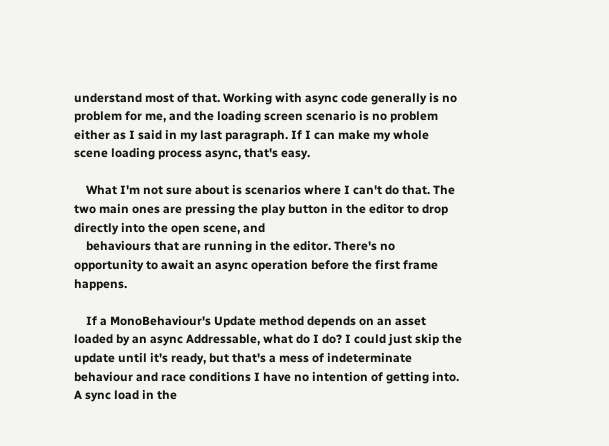understand most of that. Working with async code generally is no problem for me, and the loading screen scenario is no problem either as I said in my last paragraph. If I can make my whole scene loading process async, that's easy.

    What I'm not sure about is scenarios where I can't do that. The two main ones are pressing the play button in the editor to drop directly into the open scene, and
    behaviours that are running in the editor. There's no opportunity to await an async operation before the first frame happens.

    If a MonoBehaviour's Update method depends on an asset loaded by an async Addressable, what do I do? I could just skip the update until it's ready, but that's a mess of indeterminate behaviour and race conditions I have no intention of getting into. A sync load in the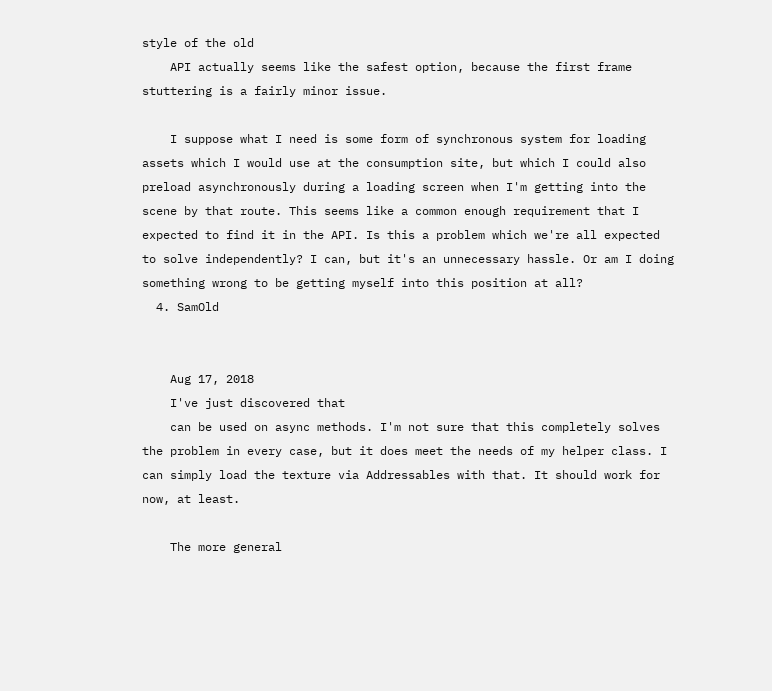style of the old
    API actually seems like the safest option, because the first frame stuttering is a fairly minor issue.

    I suppose what I need is some form of synchronous system for loading assets which I would use at the consumption site, but which I could also preload asynchronously during a loading screen when I'm getting into the scene by that route. This seems like a common enough requirement that I expected to find it in the API. Is this a problem which we're all expected to solve independently? I can, but it's an unnecessary hassle. Or am I doing something wrong to be getting myself into this position at all?
  4. SamOld


    Aug 17, 2018
    I've just discovered that
    can be used on async methods. I'm not sure that this completely solves the problem in every case, but it does meet the needs of my helper class. I can simply load the texture via Addressables with that. It should work for now, at least.

    The more general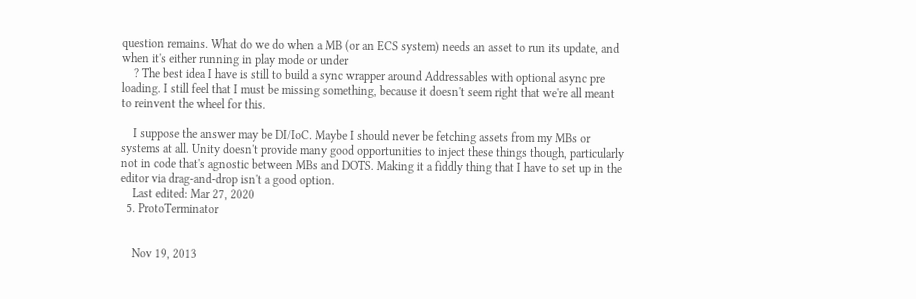question remains. What do we do when a MB (or an ECS system) needs an asset to run its update, and when it's either running in play mode or under
    ? The best idea I have is still to build a sync wrapper around Addressables with optional async pre loading. I still feel that I must be missing something, because it doesn't seem right that we're all meant to reinvent the wheel for this.

    I suppose the answer may be DI/IoC. Maybe I should never be fetching assets from my MBs or systems at all. Unity doesn't provide many good opportunities to inject these things though, particularly not in code that's agnostic between MBs and DOTS. Making it a fiddly thing that I have to set up in the editor via drag-and-drop isn't a good option.
    Last edited: Mar 27, 2020
  5. ProtoTerminator


    Nov 19, 2013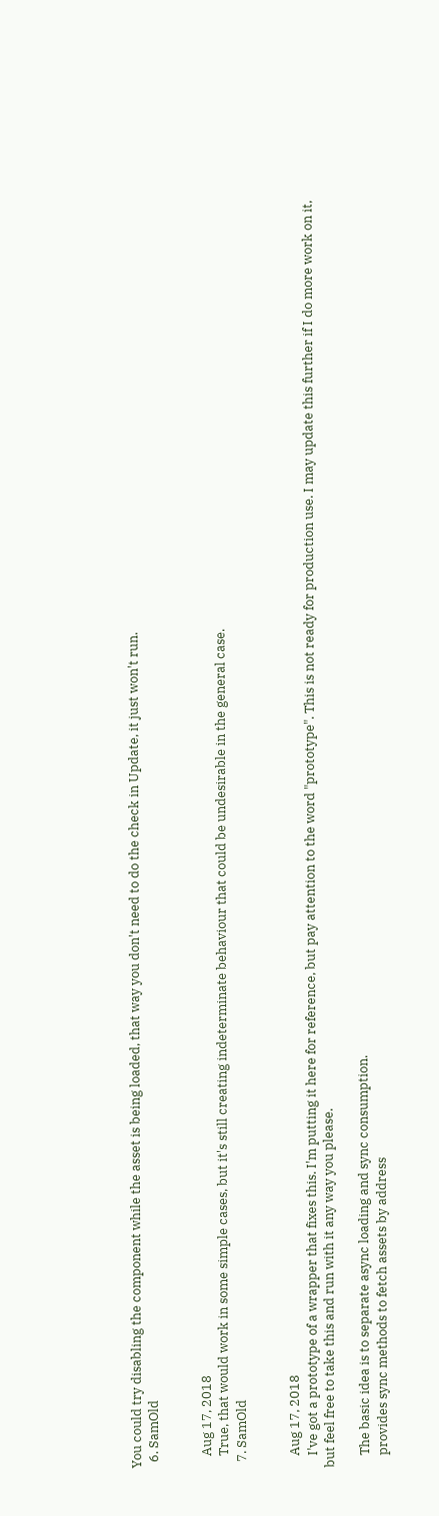You could try disabling the component while the asset is being loaded, that way you don't need to do the check in Update, it just won't run.
  6. SamOld


    Aug 17, 2018
    True, that would work in some simple cases, but it's still creating indeterminate behaviour that could be undesirable in the general case.
  7. SamOld


    Aug 17, 2018
    I've got a prototype of a wrapper that fixes this. I'm putting it here for reference, but pay attention to the word "prototype". This is not ready for production use. I may update this further if I do more work on it, but feel free to take this and run with it any way you please.

    The basic idea is to separate async loading and sync consumption.
    provides sync methods to fetch assets by address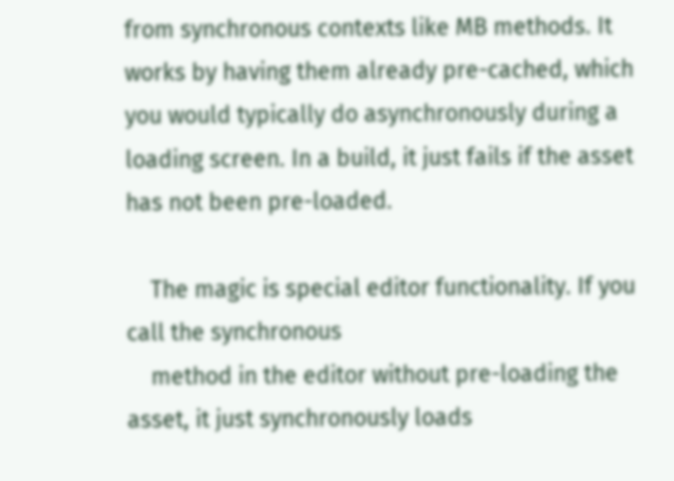from synchronous contexts like MB methods. It works by having them already pre-cached, which you would typically do asynchronously during a loading screen. In a build, it just fails if the asset has not been pre-loaded.

    The magic is special editor functionality. If you call the synchronous
    method in the editor without pre-loading the asset, it just synchronously loads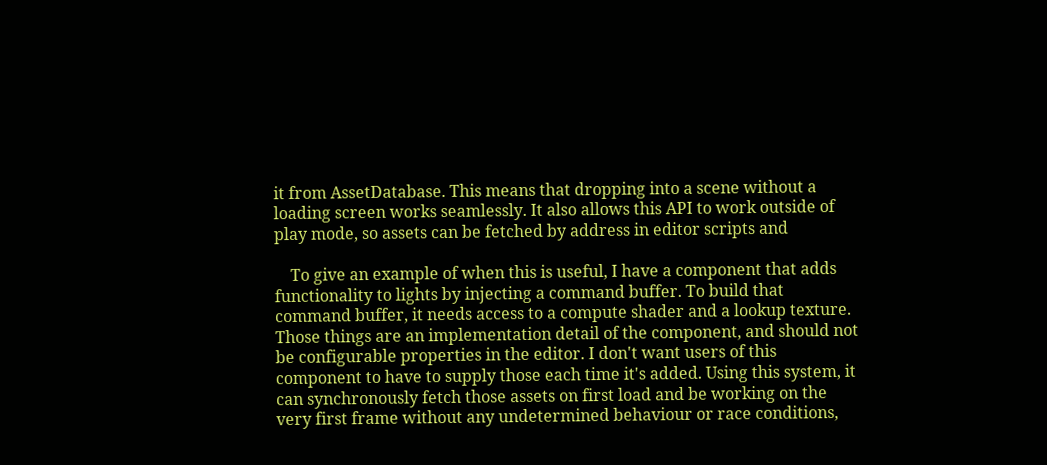it from AssetDatabase. This means that dropping into a scene without a loading screen works seamlessly. It also allows this API to work outside of play mode, so assets can be fetched by address in editor scripts and

    To give an example of when this is useful, I have a component that adds functionality to lights by injecting a command buffer. To build that command buffer, it needs access to a compute shader and a lookup texture. Those things are an implementation detail of the component, and should not be configurable properties in the editor. I don't want users of this component to have to supply those each time it's added. Using this system, it can synchronously fetch those assets on first load and be working on the very first frame without any undetermined behaviour or race conditions,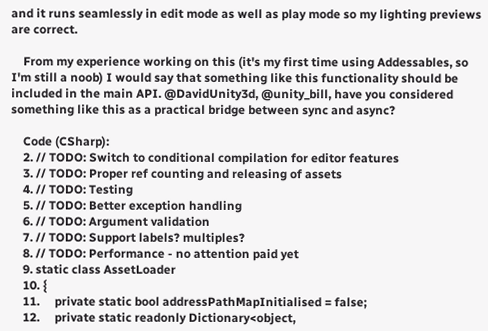and it runs seamlessly in edit mode as well as play mode so my lighting previews are correct.

    From my experience working on this (it's my first time using Addessables, so I'm still a noob) I would say that something like this functionality should be included in the main API. @DavidUnity3d, @unity_bill, have you considered something like this as a practical bridge between sync and async?

    Code (CSharp):
    2. // TODO: Switch to conditional compilation for editor features
    3. // TODO: Proper ref counting and releasing of assets
    4. // TODO: Testing
    5. // TODO: Better exception handling
    6. // TODO: Argument validation
    7. // TODO: Support labels? multiples?
    8. // TODO: Performance - no attention paid yet
    9. static class AssetLoader
    10. {
    11.     private static bool addressPathMapInitialised = false;
    12.     private static readonly Dictionary<object,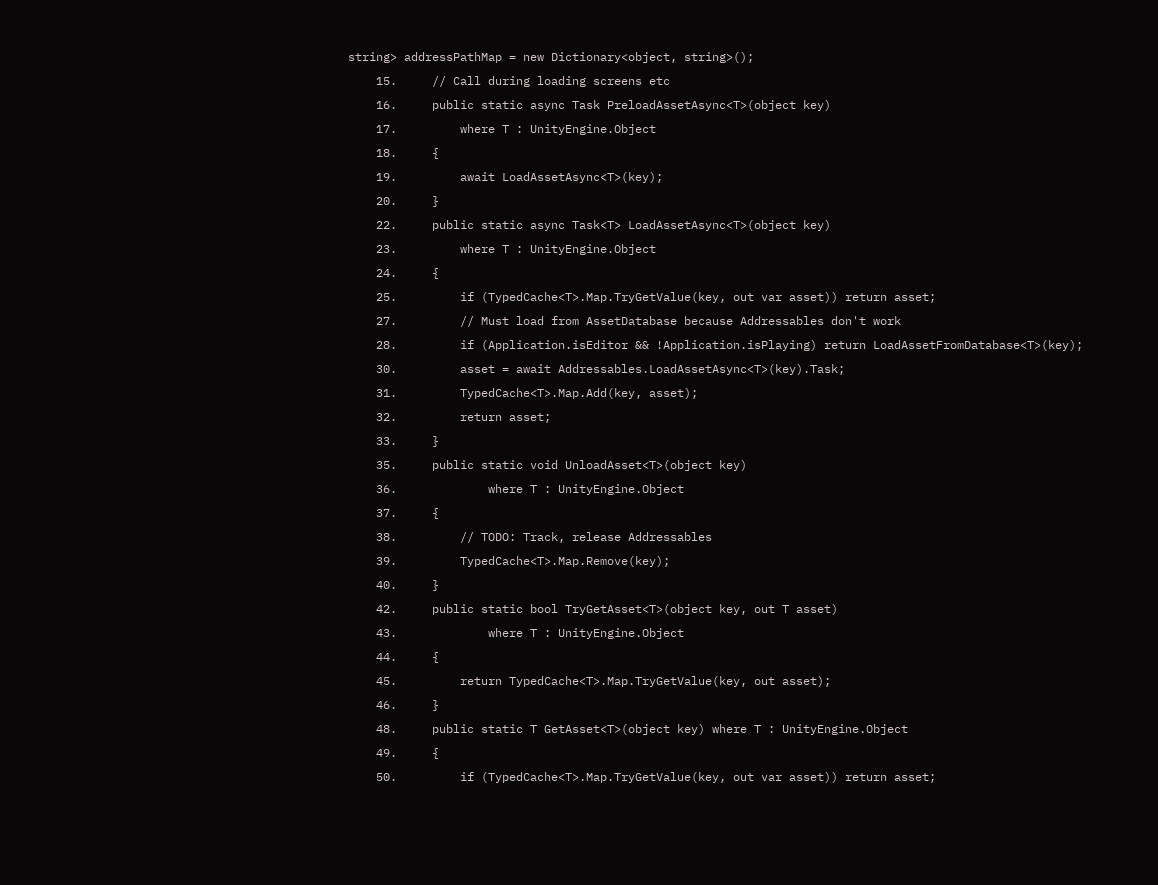string> addressPathMap = new Dictionary<object, string>();
    15.     // Call during loading screens etc
    16.     public static async Task PreloadAssetAsync<T>(object key)
    17.         where T : UnityEngine.Object
    18.     {
    19.         await LoadAssetAsync<T>(key);
    20.     }
    22.     public static async Task<T> LoadAssetAsync<T>(object key)
    23.         where T : UnityEngine.Object
    24.     {
    25.         if (TypedCache<T>.Map.TryGetValue(key, out var asset)) return asset;
    27.         // Must load from AssetDatabase because Addressables don't work
    28.         if (Application.isEditor && !Application.isPlaying) return LoadAssetFromDatabase<T>(key);
    30.         asset = await Addressables.LoadAssetAsync<T>(key).Task;
    31.         TypedCache<T>.Map.Add(key, asset);
    32.         return asset;
    33.     }
    35.     public static void UnloadAsset<T>(object key)
    36.             where T : UnityEngine.Object
    37.     {
    38.         // TODO: Track, release Addressables
    39.         TypedCache<T>.Map.Remove(key);
    40.     }
    42.     public static bool TryGetAsset<T>(object key, out T asset)
    43.             where T : UnityEngine.Object
    44.     {
    45.         return TypedCache<T>.Map.TryGetValue(key, out asset);
    46.     }
    48.     public static T GetAsset<T>(object key) where T : UnityEngine.Object
    49.     {
    50.         if (TypedCache<T>.Map.TryGetValue(key, out var asset)) return asset;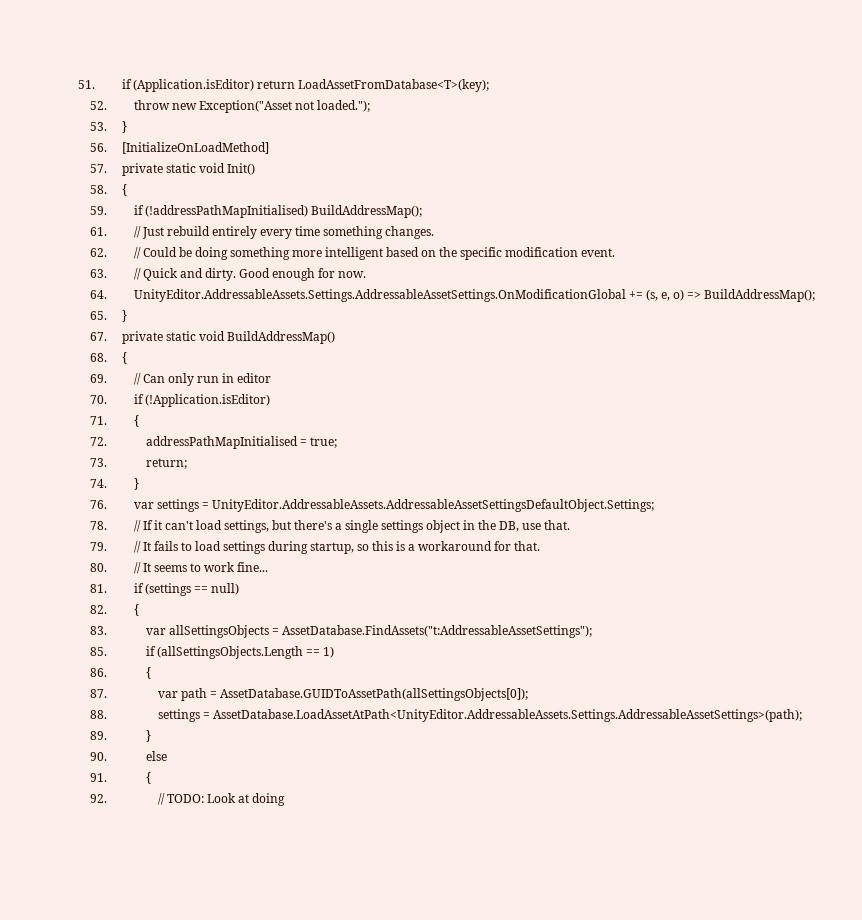51.         if (Application.isEditor) return LoadAssetFromDatabase<T>(key);
    52.         throw new Exception("Asset not loaded.");
    53.     }
    56.     [InitializeOnLoadMethod]
    57.     private static void Init()
    58.     {
    59.         if (!addressPathMapInitialised) BuildAddressMap();
    61.         // Just rebuild entirely every time something changes.
    62.         // Could be doing something more intelligent based on the specific modification event.
    63.         // Quick and dirty. Good enough for now.
    64.         UnityEditor.AddressableAssets.Settings.AddressableAssetSettings.OnModificationGlobal += (s, e, o) => BuildAddressMap();
    65.     }
    67.     private static void BuildAddressMap()
    68.     {
    69.         // Can only run in editor
    70.         if (!Application.isEditor)
    71.         {
    72.             addressPathMapInitialised = true;
    73.             return;
    74.         }
    76.         var settings = UnityEditor.AddressableAssets.AddressableAssetSettingsDefaultObject.Settings;
    78.         // If it can't load settings, but there's a single settings object in the DB, use that.
    79.         // It fails to load settings during startup, so this is a workaround for that.
    80.         // It seems to work fine...
    81.         if (settings == null)
    82.         {
    83.             var allSettingsObjects = AssetDatabase.FindAssets("t:AddressableAssetSettings");
    85.             if (allSettingsObjects.Length == 1)
    86.             {
    87.                 var path = AssetDatabase.GUIDToAssetPath(allSettingsObjects[0]);
    88.                 settings = AssetDatabase.LoadAssetAtPath<UnityEditor.AddressableAssets.Settings.AddressableAssetSettings>(path);
    89.             }
    90.             else
    91.             {
    92.                 // TODO: Look at doing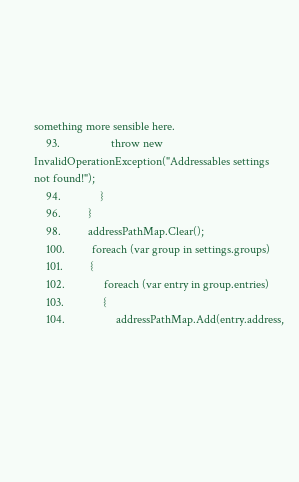something more sensible here.
    93.                 throw new InvalidOperationException("Addressables settings not found!");
    94.             }
    96.         }
    98.         addressPathMap.Clear();
    100.         foreach (var group in settings.groups)
    101.         {
    102.             foreach (var entry in group.entries)
    103.             {
    104.                 addressPathMap.Add(entry.address,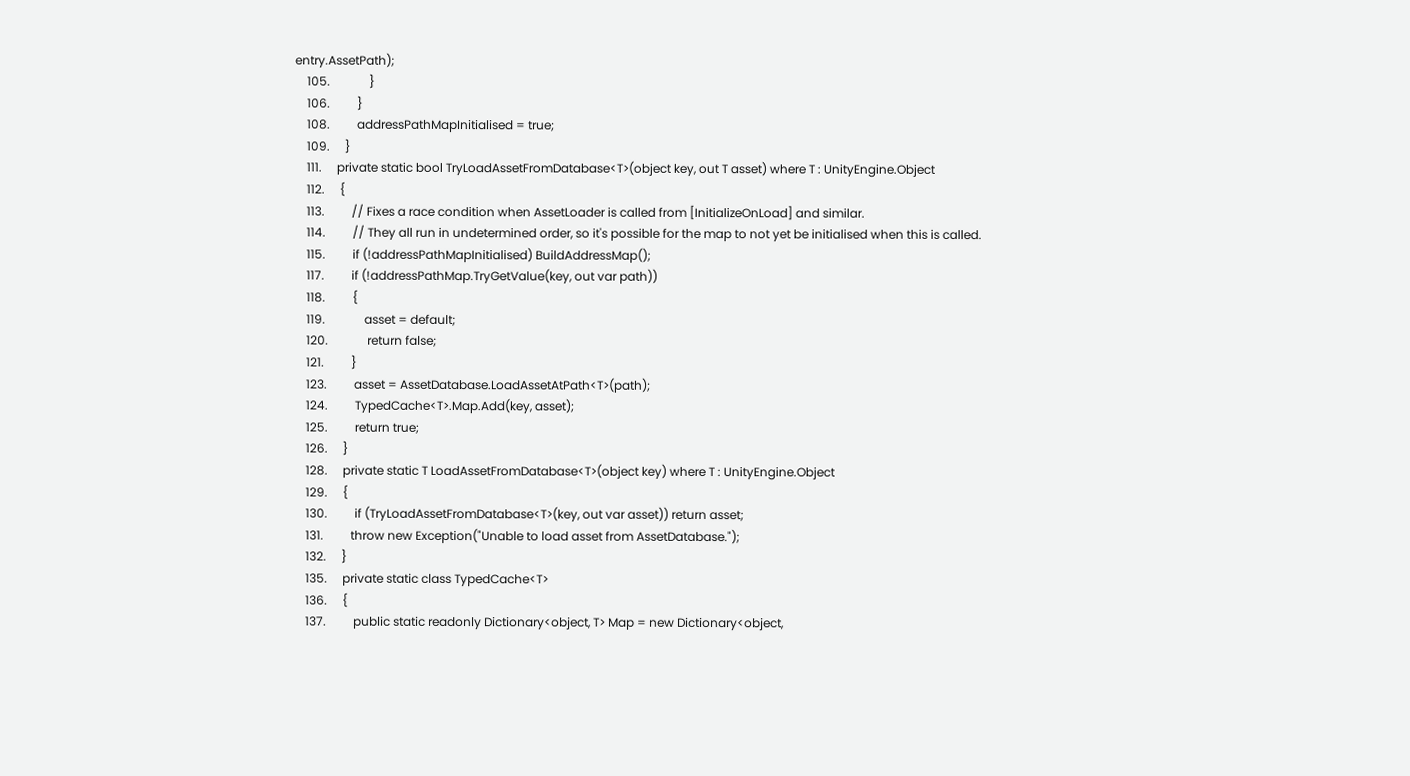entry.AssetPath);
    105.             }
    106.         }
    108.         addressPathMapInitialised = true;
    109.     }
    111.     private static bool TryLoadAssetFromDatabase<T>(object key, out T asset) where T : UnityEngine.Object
    112.     {
    113.         // Fixes a race condition when AssetLoader is called from [InitializeOnLoad] and similar.
    114.         // They all run in undetermined order, so it's possible for the map to not yet be initialised when this is called.
    115.         if (!addressPathMapInitialised) BuildAddressMap();
    117.         if (!addressPathMap.TryGetValue(key, out var path))
    118.         {
    119.             asset = default;
    120.             return false;
    121.         }
    123.         asset = AssetDatabase.LoadAssetAtPath<T>(path);
    124.         TypedCache<T>.Map.Add(key, asset);
    125.         return true;
    126.     }
    128.     private static T LoadAssetFromDatabase<T>(object key) where T : UnityEngine.Object
    129.     {
    130.         if (TryLoadAssetFromDatabase<T>(key, out var asset)) return asset;
    131.         throw new Exception("Unable to load asset from AssetDatabase.");
    132.     }
    135.     private static class TypedCache<T>
    136.     {
    137.         public static readonly Dictionary<object, T> Map = new Dictionary<object,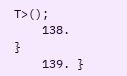T>();
    138.     }
    139. }